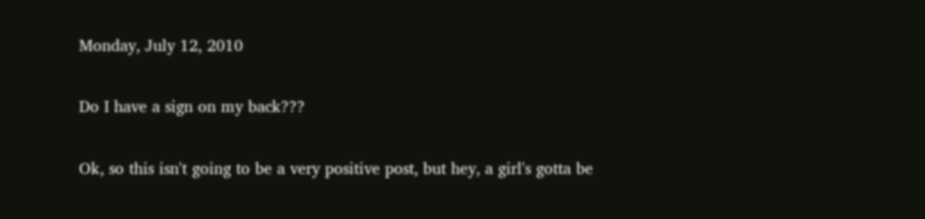Monday, July 12, 2010

Do I have a sign on my back???

Ok, so this isn't going to be a very positive post, but hey, a girl's gotta be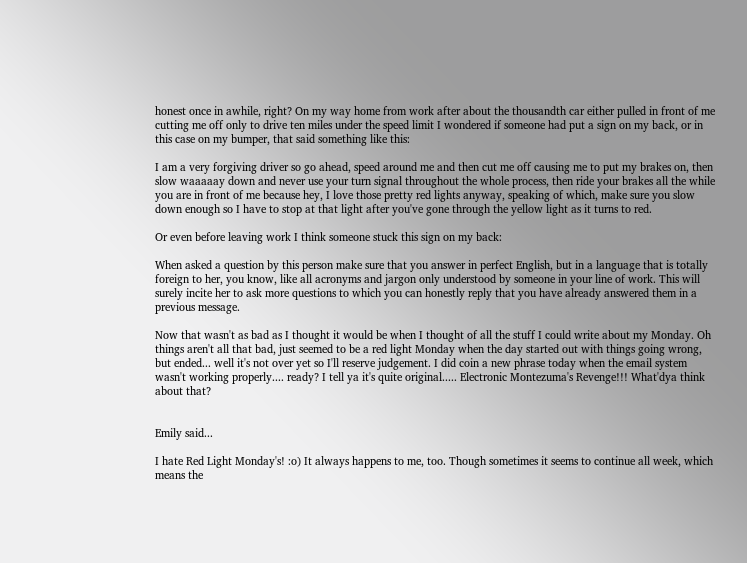honest once in awhile, right? On my way home from work after about the thousandth car either pulled in front of me cutting me off only to drive ten miles under the speed limit I wondered if someone had put a sign on my back, or in this case on my bumper, that said something like this:

I am a very forgiving driver so go ahead, speed around me and then cut me off causing me to put my brakes on, then slow waaaaay down and never use your turn signal throughout the whole process, then ride your brakes all the while you are in front of me because hey, I love those pretty red lights anyway, speaking of which, make sure you slow down enough so I have to stop at that light after you've gone through the yellow light as it turns to red.

Or even before leaving work I think someone stuck this sign on my back:

When asked a question by this person make sure that you answer in perfect English, but in a language that is totally foreign to her, you know, like all acronyms and jargon only understood by someone in your line of work. This will surely incite her to ask more questions to which you can honestly reply that you have already answered them in a previous message.

Now that wasn't as bad as I thought it would be when I thought of all the stuff I could write about my Monday. Oh things aren't all that bad, just seemed to be a red light Monday when the day started out with things going wrong, but ended... well it's not over yet so I'll reserve judgement. I did coin a new phrase today when the email system wasn't working properly.... ready? I tell ya it's quite original..... Electronic Montezuma's Revenge!!! What'dya think about that?


Emily said...

I hate Red Light Monday's! :o) It always happens to me, too. Though sometimes it seems to continue all week, which means the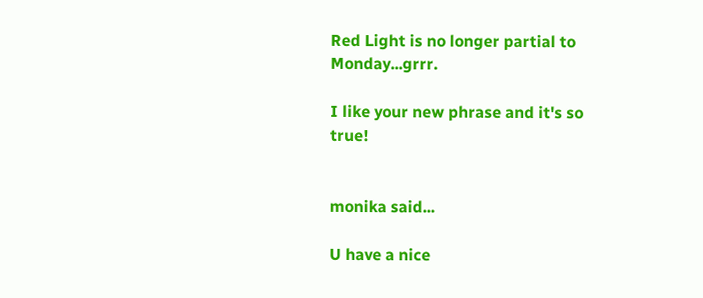Red Light is no longer partial to Monday...grrr.

I like your new phrase and it's so true!


monika said...

U have a nice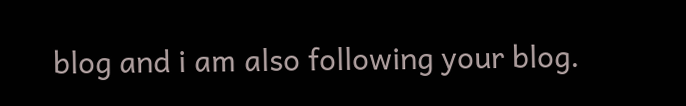blog and i am also following your blog.